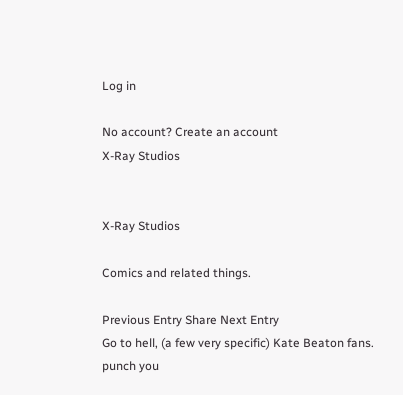Log in

No account? Create an account
X-Ray Studios


X-Ray Studios

Comics and related things.

Previous Entry Share Next Entry
Go to hell, (a few very specific) Kate Beaton fans.
punch you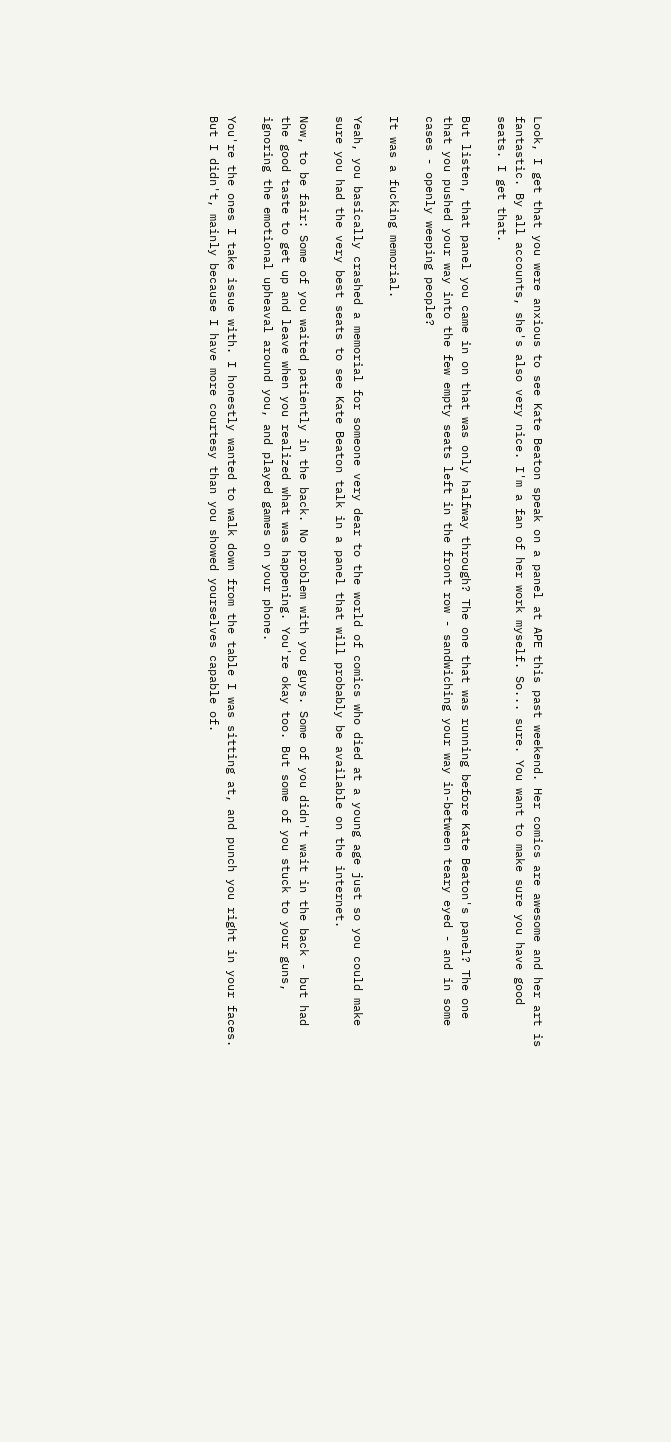Look, I get that you were anxious to see Kate Beaton speak on a panel at APE this past weekend. Her comics are awesome and her art is fantastic. By all accounts, she's also very nice. I'm a fan of her work myself. So... sure. You want to make sure you have good seats. I get that.

But listen, that panel you came in on that was only halfway through? The one that was running before Kate Beaton's panel? The one that you pushed your way into the few empty seats left in the front row - sandwiching your way in-between teary eyed - and in some cases - openly weeping people?

It was a fucking memorial.

Yeah, you basically crashed a memorial for someone very dear to the world of comics who died at a young age just so you could make sure you had the very best seats to see Kate Beaton talk in a panel that will probably be available on the internet.

Now, to be fair: Some of you waited patiently in the back. No problem with you guys. Some of you didn't wait in the back - but had the good taste to get up and leave when you realized what was happening. You're okay too. But some of you stuck to your guns, ignoring the emotional upheaval around you, and played games on your phone.

You're the ones I take issue with. I honestly wanted to walk down from the table I was sitting at, and punch you right in your faces. But I didn't, mainly because I have more courtesy than you showed yourselves capable of.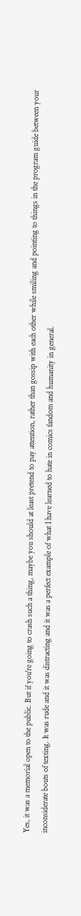Yes, it was a memorial open to the public. But if you're going to crash such a thing, maybe you should at least pretend to pay attention, rather than gossip with each other while smiling and pointing to things in the program guide between your inconsiderate bouts of texting. It was rude and it was distracting and it was a perfect example of what I have learned to hate in comics fandom and humanity in general.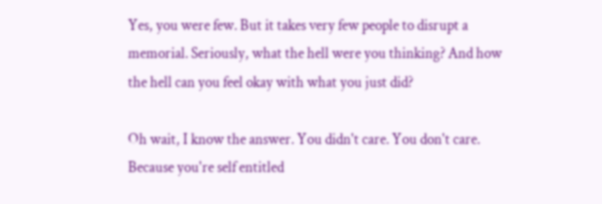Yes, you were few. But it takes very few people to disrupt a memorial. Seriously, what the hell were you thinking? And how the hell can you feel okay with what you just did?

Oh wait, I know the answer. You didn't care. You don't care. Because you're self entitled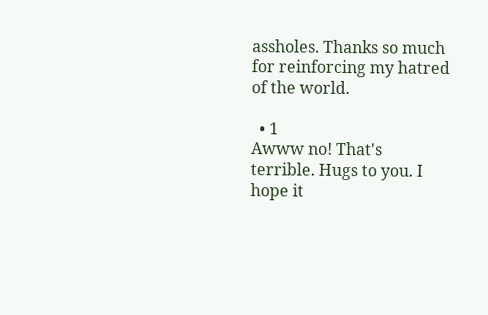assholes. Thanks so much for reinforcing my hatred of the world.

  • 1
Awww no! That's terrible. Hugs to you. I hope it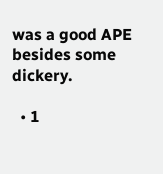was a good APE besides some dickery.

  • 1